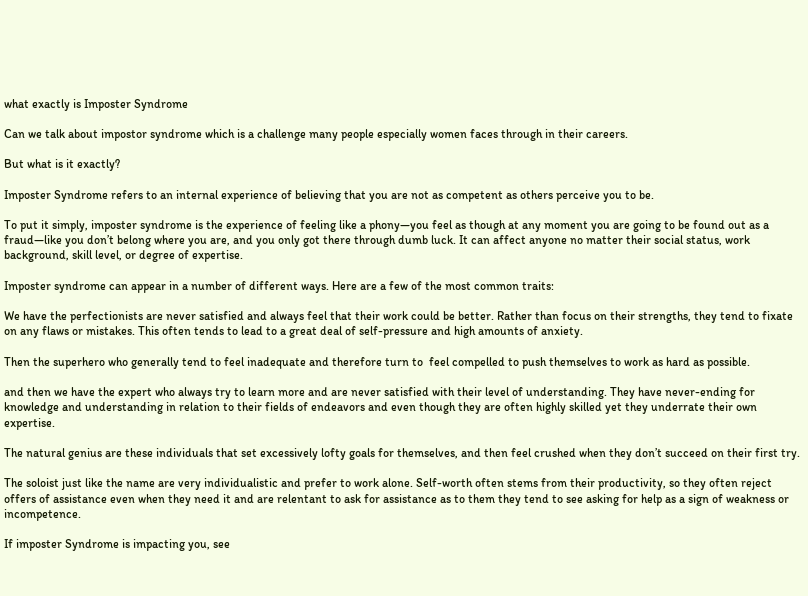what exactly is Imposter Syndrome

Can we talk about impostor syndrome which is a challenge many people especially women faces through in their careers.

But what is it exactly?

Imposter Syndrome refers to an internal experience of believing that you are not as competent as others perceive you to be.

To put it simply, imposter syndrome is the experience of feeling like a phony—you feel as though at any moment you are going to be found out as a fraud—like you don’t belong where you are, and you only got there through dumb luck. It can affect anyone no matter their social status, work background, skill level, or degree of expertise.

Imposter syndrome can appear in a number of different ways. Here are a few of the most common traits:

We have the perfectionists are never satisfied and always feel that their work could be better. Rather than focus on their strengths, they tend to fixate on any flaws or mistakes. This often tends to lead to a great deal of self-pressure and high amounts of anxiety.

Then the superhero who generally tend to feel inadequate and therefore turn to  feel compelled to push themselves to work as hard as possible.

and then we have the expert who always try to learn more and are never satisfied with their level of understanding. They have never-ending for knowledge and understanding in relation to their fields of endeavors and even though they are often highly skilled yet they underrate their own expertise.

The natural genius are these individuals that set excessively lofty goals for themselves, and then feel crushed when they don’t succeed on their first try.

The soloist just like the name are very individualistic and prefer to work alone. Self-worth often stems from their productivity, so they often reject offers of assistance even when they need it and are relentant to ask for assistance as to them they tend to see asking for help as a sign of weakness or incompetence.

If imposter Syndrome is impacting you, see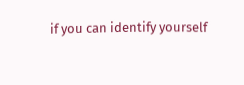if you can identify yourself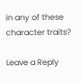in any of these character traits?

Leave a Reply